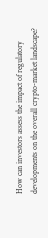How can investors assess the impact of regulatory developments on the overall crypto-market landscape?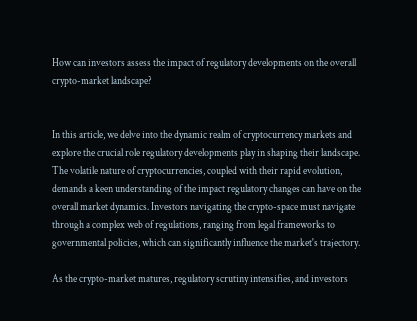How can investors assess the impact of regulatory developments on the overall crypto-market landscape?


In this article, we delve into the dynamic realm of cryptocurrency markets and explore the crucial role regulatory developments play in shaping their landscape. The volatile nature of cryptocurrencies, coupled with their rapid evolution, demands a keen understanding of the impact regulatory changes can have on the overall market dynamics. Investors navigating the crypto-space must navigate through a complex web of regulations, ranging from legal frameworks to governmental policies, which can significantly influence the market's trajectory.

As the crypto-market matures, regulatory scrutiny intensifies, and investors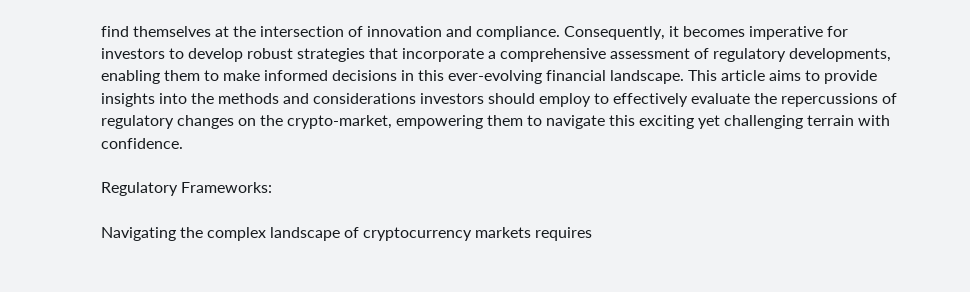find themselves at the intersection of innovation and compliance. Consequently, it becomes imperative for investors to develop robust strategies that incorporate a comprehensive assessment of regulatory developments, enabling them to make informed decisions in this ever-evolving financial landscape. This article aims to provide insights into the methods and considerations investors should employ to effectively evaluate the repercussions of regulatory changes on the crypto-market, empowering them to navigate this exciting yet challenging terrain with confidence.

Regulatory Frameworks:

Navigating the complex landscape of cryptocurrency markets requires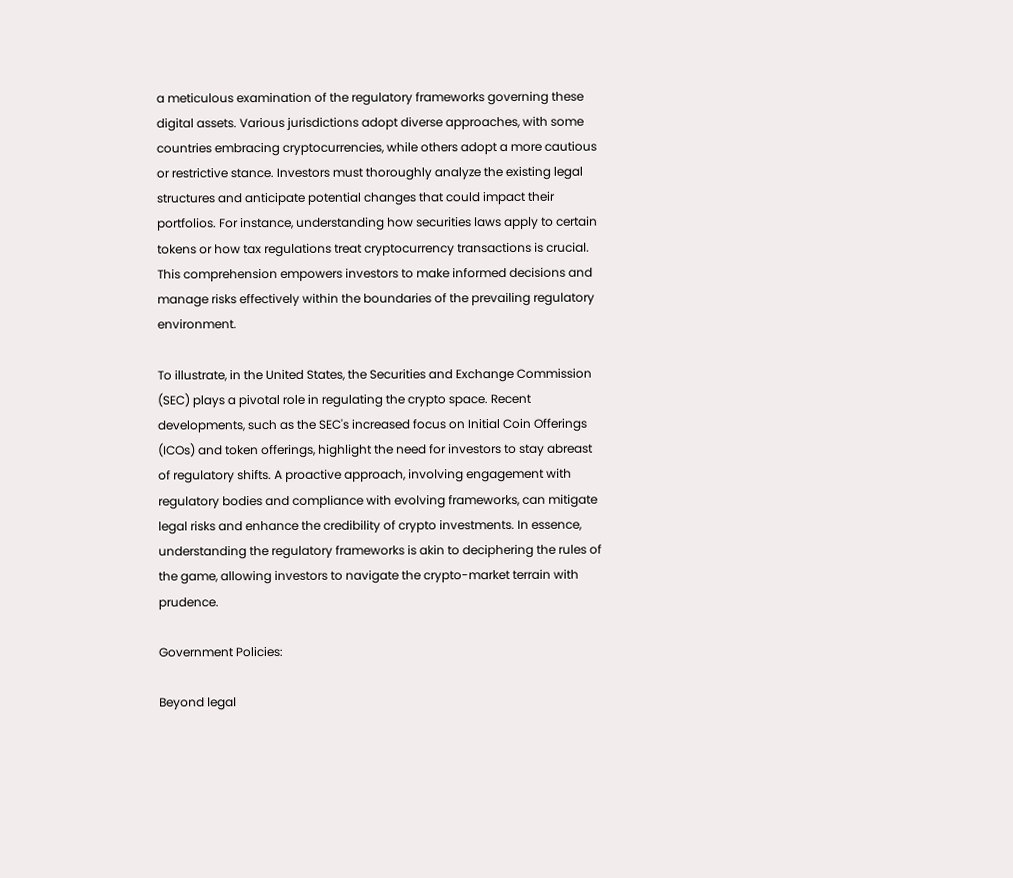a meticulous examination of the regulatory frameworks governing these digital assets. Various jurisdictions adopt diverse approaches, with some countries embracing cryptocurrencies, while others adopt a more cautious or restrictive stance. Investors must thoroughly analyze the existing legal structures and anticipate potential changes that could impact their portfolios. For instance, understanding how securities laws apply to certain tokens or how tax regulations treat cryptocurrency transactions is crucial. This comprehension empowers investors to make informed decisions and manage risks effectively within the boundaries of the prevailing regulatory environment.

To illustrate, in the United States, the Securities and Exchange Commission (SEC) plays a pivotal role in regulating the crypto space. Recent developments, such as the SEC's increased focus on Initial Coin Offerings (ICOs) and token offerings, highlight the need for investors to stay abreast of regulatory shifts. A proactive approach, involving engagement with regulatory bodies and compliance with evolving frameworks, can mitigate legal risks and enhance the credibility of crypto investments. In essence, understanding the regulatory frameworks is akin to deciphering the rules of the game, allowing investors to navigate the crypto-market terrain with prudence.

Government Policies:

Beyond legal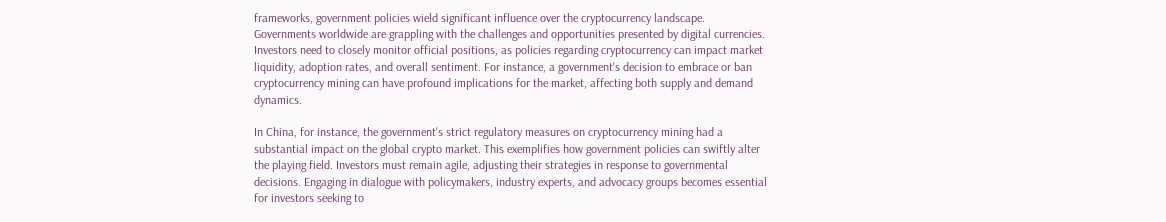frameworks, government policies wield significant influence over the cryptocurrency landscape. Governments worldwide are grappling with the challenges and opportunities presented by digital currencies. Investors need to closely monitor official positions, as policies regarding cryptocurrency can impact market liquidity, adoption rates, and overall sentiment. For instance, a government's decision to embrace or ban cryptocurrency mining can have profound implications for the market, affecting both supply and demand dynamics.

In China, for instance, the government's strict regulatory measures on cryptocurrency mining had a substantial impact on the global crypto market. This exemplifies how government policies can swiftly alter the playing field. Investors must remain agile, adjusting their strategies in response to governmental decisions. Engaging in dialogue with policymakers, industry experts, and advocacy groups becomes essential for investors seeking to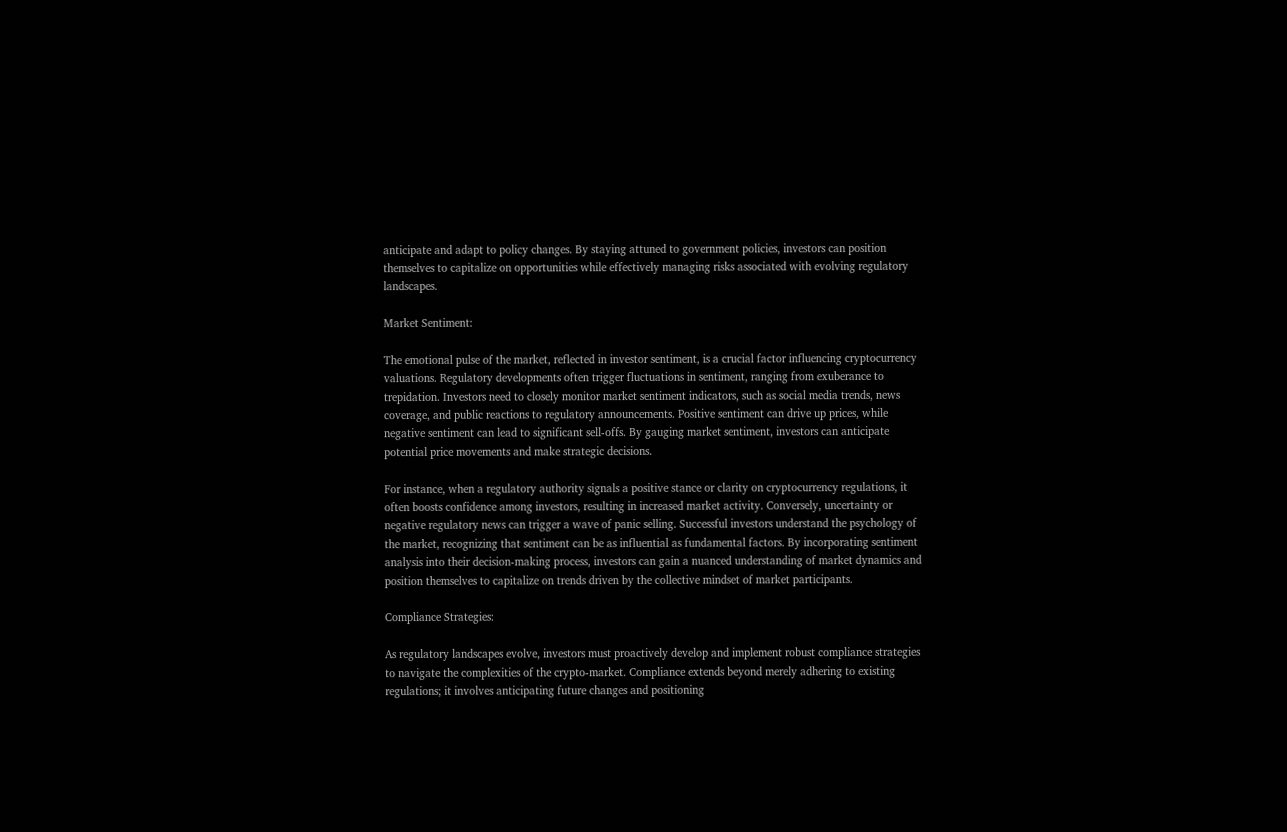anticipate and adapt to policy changes. By staying attuned to government policies, investors can position themselves to capitalize on opportunities while effectively managing risks associated with evolving regulatory landscapes.

Market Sentiment:

The emotional pulse of the market, reflected in investor sentiment, is a crucial factor influencing cryptocurrency valuations. Regulatory developments often trigger fluctuations in sentiment, ranging from exuberance to trepidation. Investors need to closely monitor market sentiment indicators, such as social media trends, news coverage, and public reactions to regulatory announcements. Positive sentiment can drive up prices, while negative sentiment can lead to significant sell-offs. By gauging market sentiment, investors can anticipate potential price movements and make strategic decisions.

For instance, when a regulatory authority signals a positive stance or clarity on cryptocurrency regulations, it often boosts confidence among investors, resulting in increased market activity. Conversely, uncertainty or negative regulatory news can trigger a wave of panic selling. Successful investors understand the psychology of the market, recognizing that sentiment can be as influential as fundamental factors. By incorporating sentiment analysis into their decision-making process, investors can gain a nuanced understanding of market dynamics and position themselves to capitalize on trends driven by the collective mindset of market participants.

Compliance Strategies:

As regulatory landscapes evolve, investors must proactively develop and implement robust compliance strategies to navigate the complexities of the crypto-market. Compliance extends beyond merely adhering to existing regulations; it involves anticipating future changes and positioning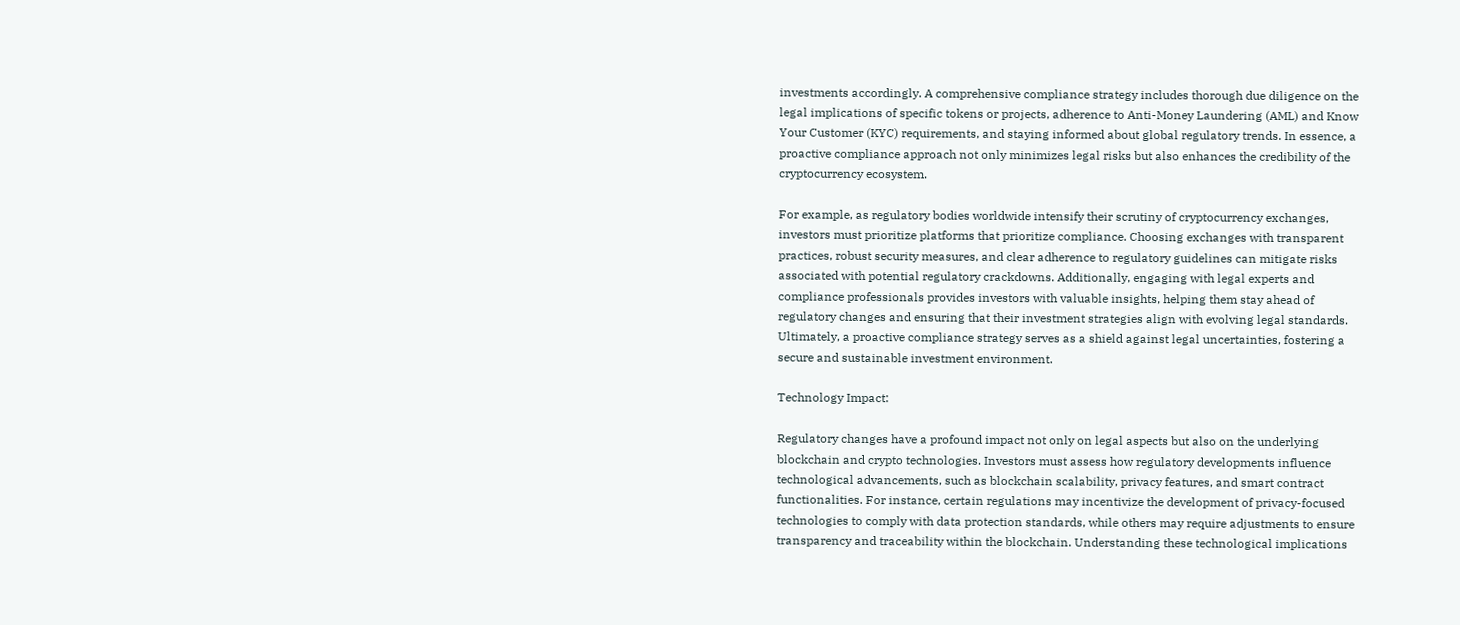investments accordingly. A comprehensive compliance strategy includes thorough due diligence on the legal implications of specific tokens or projects, adherence to Anti-Money Laundering (AML) and Know Your Customer (KYC) requirements, and staying informed about global regulatory trends. In essence, a proactive compliance approach not only minimizes legal risks but also enhances the credibility of the cryptocurrency ecosystem.

For example, as regulatory bodies worldwide intensify their scrutiny of cryptocurrency exchanges, investors must prioritize platforms that prioritize compliance. Choosing exchanges with transparent practices, robust security measures, and clear adherence to regulatory guidelines can mitigate risks associated with potential regulatory crackdowns. Additionally, engaging with legal experts and compliance professionals provides investors with valuable insights, helping them stay ahead of regulatory changes and ensuring that their investment strategies align with evolving legal standards. Ultimately, a proactive compliance strategy serves as a shield against legal uncertainties, fostering a secure and sustainable investment environment.

Technology Impact:

Regulatory changes have a profound impact not only on legal aspects but also on the underlying blockchain and crypto technologies. Investors must assess how regulatory developments influence technological advancements, such as blockchain scalability, privacy features, and smart contract functionalities. For instance, certain regulations may incentivize the development of privacy-focused technologies to comply with data protection standards, while others may require adjustments to ensure transparency and traceability within the blockchain. Understanding these technological implications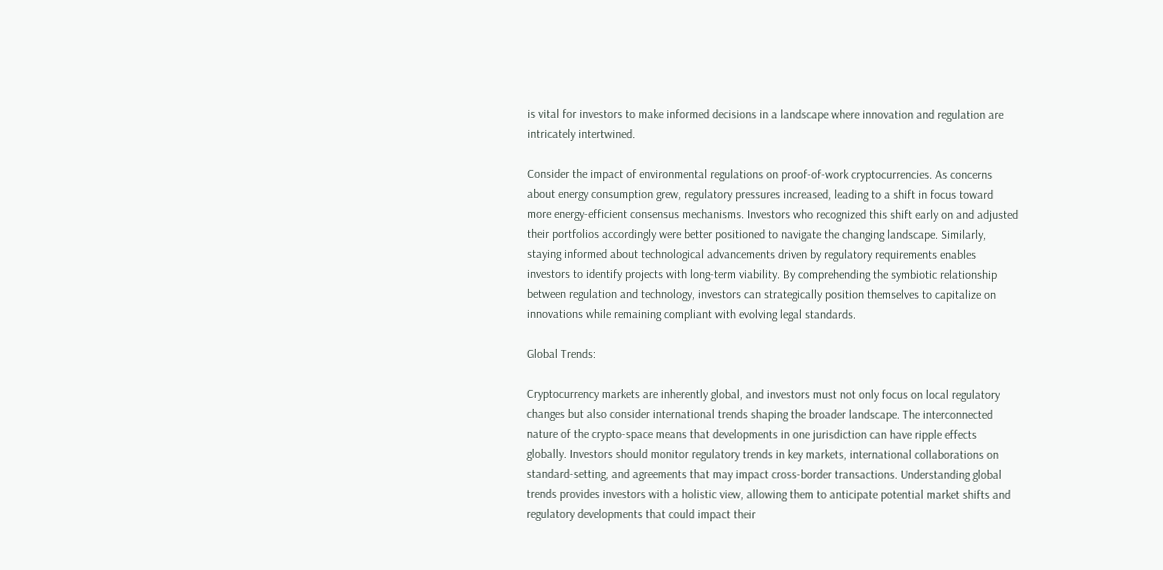is vital for investors to make informed decisions in a landscape where innovation and regulation are intricately intertwined.

Consider the impact of environmental regulations on proof-of-work cryptocurrencies. As concerns about energy consumption grew, regulatory pressures increased, leading to a shift in focus toward more energy-efficient consensus mechanisms. Investors who recognized this shift early on and adjusted their portfolios accordingly were better positioned to navigate the changing landscape. Similarly, staying informed about technological advancements driven by regulatory requirements enables investors to identify projects with long-term viability. By comprehending the symbiotic relationship between regulation and technology, investors can strategically position themselves to capitalize on innovations while remaining compliant with evolving legal standards.

Global Trends:

Cryptocurrency markets are inherently global, and investors must not only focus on local regulatory changes but also consider international trends shaping the broader landscape. The interconnected nature of the crypto-space means that developments in one jurisdiction can have ripple effects globally. Investors should monitor regulatory trends in key markets, international collaborations on standard-setting, and agreements that may impact cross-border transactions. Understanding global trends provides investors with a holistic view, allowing them to anticipate potential market shifts and regulatory developments that could impact their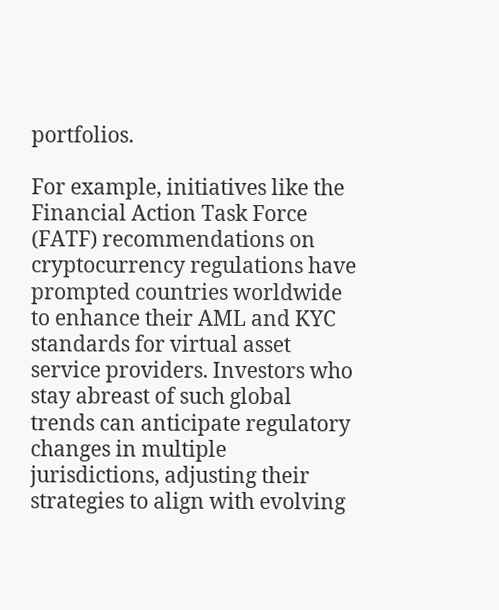portfolios.

For example, initiatives like the Financial Action Task Force (FATF) recommendations on cryptocurrency regulations have prompted countries worldwide to enhance their AML and KYC standards for virtual asset service providers. Investors who stay abreast of such global trends can anticipate regulatory changes in multiple jurisdictions, adjusting their strategies to align with evolving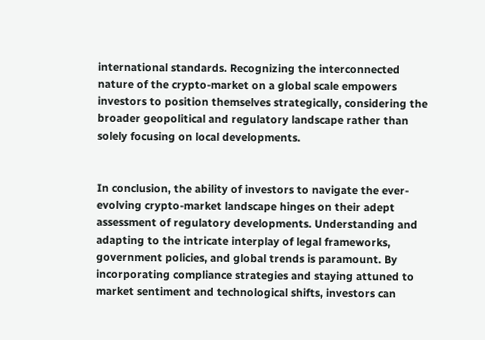international standards. Recognizing the interconnected nature of the crypto-market on a global scale empowers investors to position themselves strategically, considering the broader geopolitical and regulatory landscape rather than solely focusing on local developments.


In conclusion, the ability of investors to navigate the ever-evolving crypto-market landscape hinges on their adept assessment of regulatory developments. Understanding and adapting to the intricate interplay of legal frameworks, government policies, and global trends is paramount. By incorporating compliance strategies and staying attuned to market sentiment and technological shifts, investors can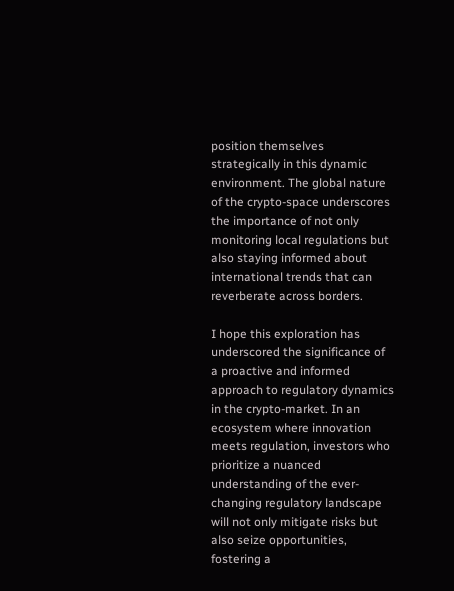position themselves strategically in this dynamic environment. The global nature of the crypto-space underscores the importance of not only monitoring local regulations but also staying informed about international trends that can reverberate across borders.

I hope this exploration has underscored the significance of a proactive and informed approach to regulatory dynamics in the crypto-market. In an ecosystem where innovation meets regulation, investors who prioritize a nuanced understanding of the ever-changing regulatory landscape will not only mitigate risks but also seize opportunities, fostering a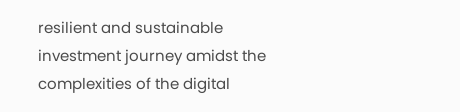resilient and sustainable investment journey amidst the complexities of the digital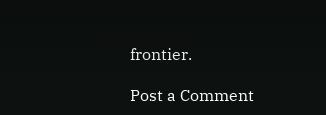frontier.

Post a Comment